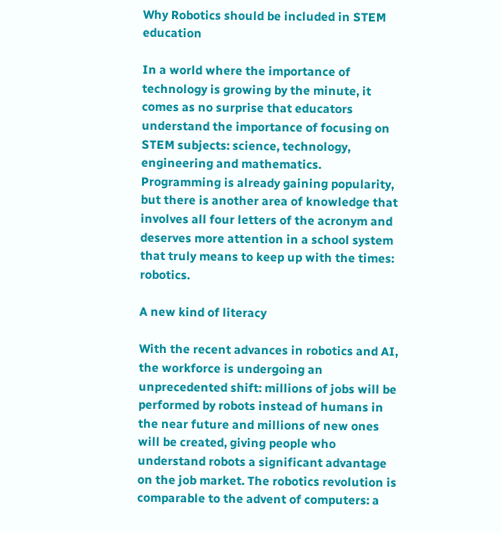Why Robotics should be included in STEM education

In a world where the importance of technology is growing by the minute, it comes as no surprise that educators understand the importance of focusing on STEM subjects: science, technology, engineering and mathematics. Programming is already gaining popularity, but there is another area of knowledge that involves all four letters of the acronym and deserves more attention in a school system that truly means to keep up with the times: robotics.

A new kind of literacy

With the recent advances in robotics and AI, the workforce is undergoing an unprecedented shift: millions of jobs will be performed by robots instead of humans in the near future and millions of new ones will be created, giving people who understand robots a significant advantage on the job market. The robotics revolution is comparable to the advent of computers: a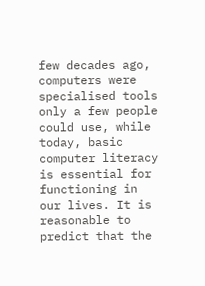few decades ago, computers were specialised tools only a few people could use, while today, basic computer literacy is essential for functioning in our lives. It is reasonable to predict that the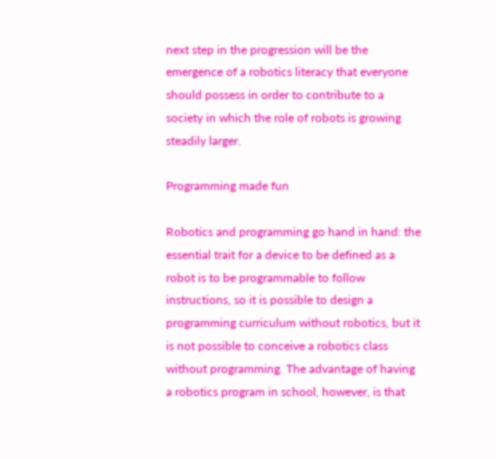next step in the progression will be the emergence of a robotics literacy that everyone should possess in order to contribute to a society in which the role of robots is growing steadily larger.

Programming made fun

Robotics and programming go hand in hand: the essential trait for a device to be defined as a robot is to be programmable to follow instructions, so it is possible to design a programming curriculum without robotics, but it is not possible to conceive a robotics class without programming. The advantage of having a robotics program in school, however, is that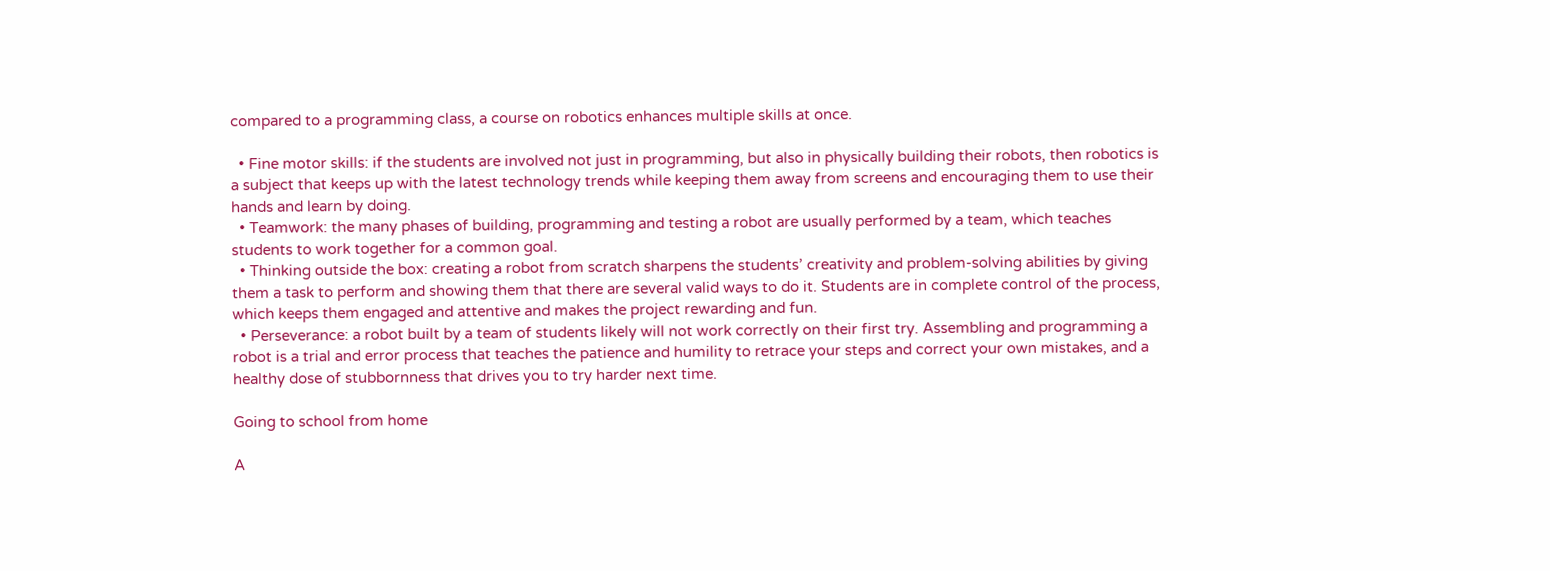compared to a programming class, a course on robotics enhances multiple skills at once.

  • Fine motor skills: if the students are involved not just in programming, but also in physically building their robots, then robotics is a subject that keeps up with the latest technology trends while keeping them away from screens and encouraging them to use their hands and learn by doing.
  • Teamwork: the many phases of building, programming and testing a robot are usually performed by a team, which teaches students to work together for a common goal.
  • Thinking outside the box: creating a robot from scratch sharpens the students’ creativity and problem-solving abilities by giving them a task to perform and showing them that there are several valid ways to do it. Students are in complete control of the process, which keeps them engaged and attentive and makes the project rewarding and fun.
  • Perseverance: a robot built by a team of students likely will not work correctly on their first try. Assembling and programming a robot is a trial and error process that teaches the patience and humility to retrace your steps and correct your own mistakes, and a healthy dose of stubbornness that drives you to try harder next time.

Going to school from home

A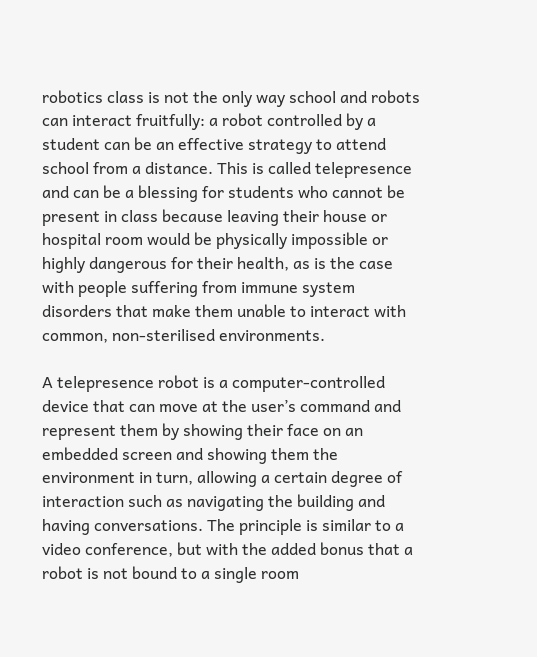robotics class is not the only way school and robots can interact fruitfully: a robot controlled by a student can be an effective strategy to attend school from a distance. This is called telepresence and can be a blessing for students who cannot be present in class because leaving their house or hospital room would be physically impossible or highly dangerous for their health, as is the case with people suffering from immune system disorders that make them unable to interact with common, non-sterilised environments.

A telepresence robot is a computer-controlled device that can move at the user’s command and represent them by showing their face on an embedded screen and showing them the environment in turn, allowing a certain degree of interaction such as navigating the building and having conversations. The principle is similar to a video conference, but with the added bonus that a robot is not bound to a single room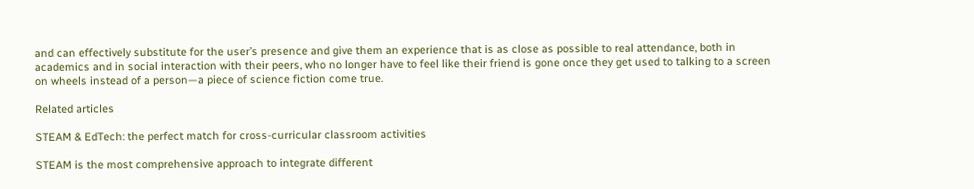and can effectively substitute for the user’s presence and give them an experience that is as close as possible to real attendance, both in academics and in social interaction with their peers, who no longer have to feel like their friend is gone once they get used to talking to a screen on wheels instead of a person—a piece of science fiction come true.

Related articles

STEAM & EdTech: the perfect match for cross-curricular classroom activities

STEAM is the most comprehensive approach to integrate different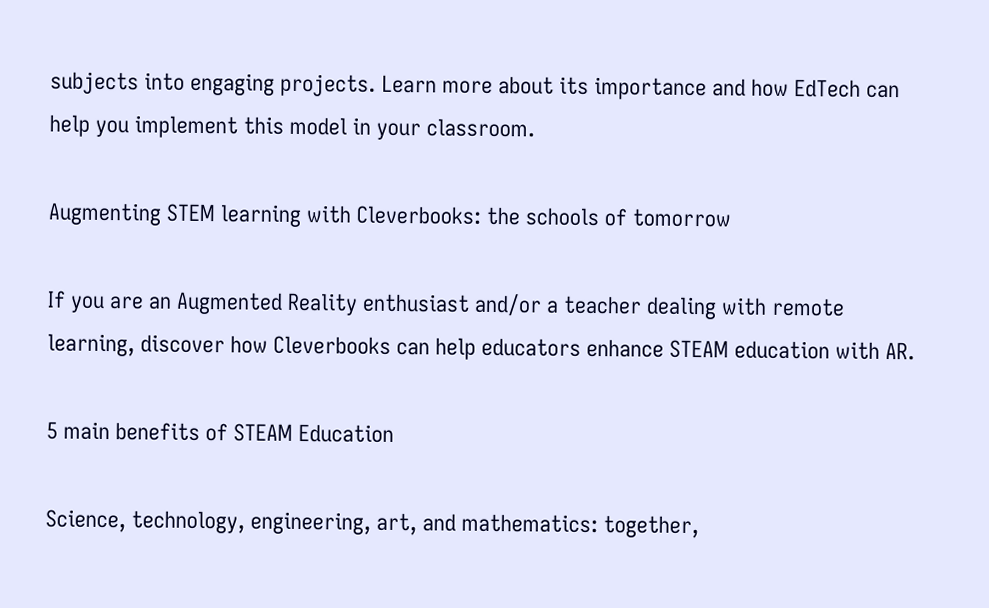subjects into engaging projects. Learn more about its importance and how EdTech can help you implement this model in your classroom.

Augmenting STEM learning with Cleverbooks: the schools of tomorrow

If you are an Augmented Reality enthusiast and/or a teacher dealing with remote learning, discover how Cleverbooks can help educators enhance STEAM education with AR.

5 main benefits of STEAM Education

Science, technology, engineering, art, and mathematics: together,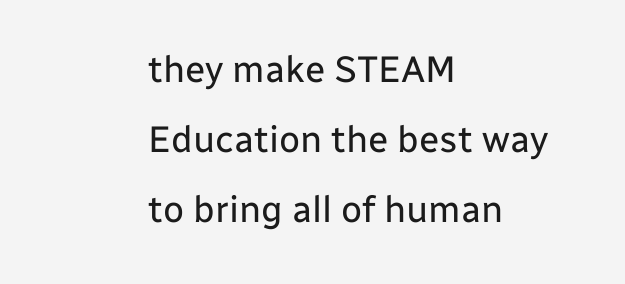they make STEAM Education the best way to bring all of human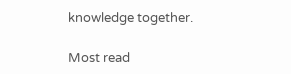knowledge together.

Most read